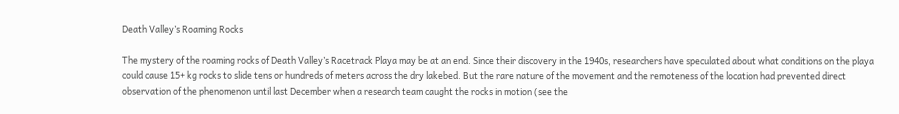Death Valley’s Roaming Rocks

The mystery of the roaming rocks of Death Valley’s Racetrack Playa may be at an end. Since their discovery in the 1940s, researchers have speculated about what conditions on the playa could cause 15+ kg rocks to slide tens or hundreds of meters across the dry lakebed. But the rare nature of the movement and the remoteness of the location had prevented direct observation of the phenomenon until last December when a research team caught the rocks in motion (see the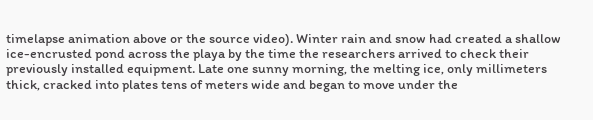timelapse animation above or the source video). Winter rain and snow had created a shallow ice-encrusted pond across the playa by the time the researchers arrived to check their previously installed equipment. Late one sunny morning, the melting ice, only millimeters thick, cracked into plates tens of meters wide and began to move under the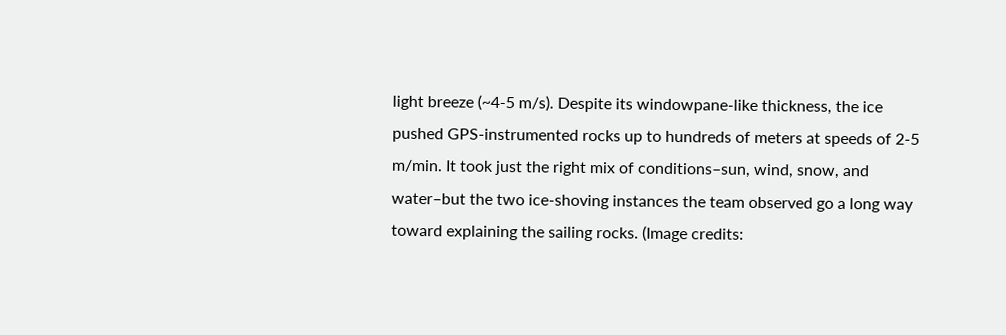light breeze (~4-5 m/s). Despite its windowpane-like thickness, the ice pushed GPS-instrumented rocks up to hundreds of meters at speeds of 2-5 m/min. It took just the right mix of conditions–sun, wind, snow, and water–but the two ice-shoving instances the team observed go a long way toward explaining the sailing rocks. (Image credits: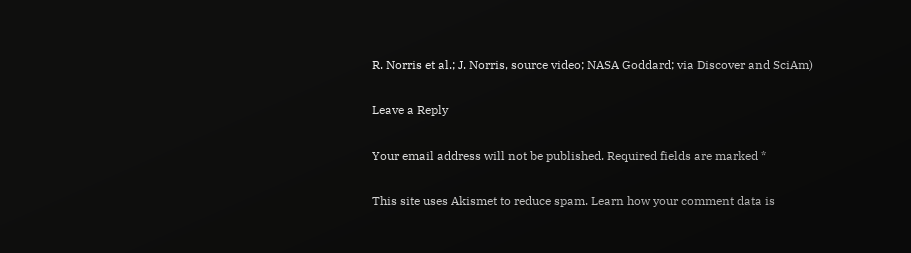R. Norris et al.; J. Norris, source video; NASA Goddard; via Discover and SciAm)

Leave a Reply

Your email address will not be published. Required fields are marked *

This site uses Akismet to reduce spam. Learn how your comment data is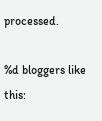processed.

%d bloggers like this: